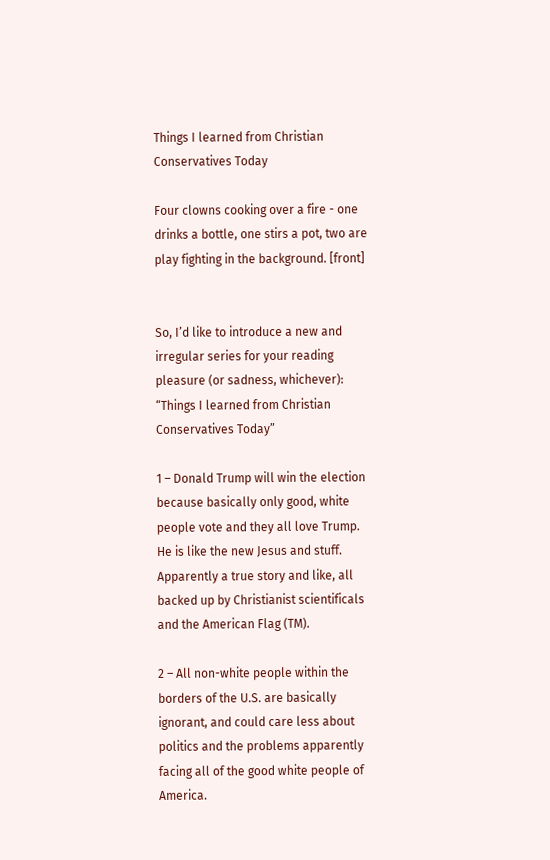Things I learned from Christian Conservatives Today

Four clowns cooking over a fire - one drinks a bottle, one stirs a pot, two are play fighting in the background. [front]


So, I’d like to introduce a new and irregular series for your reading pleasure (or sadness, whichever): “Things I learned from Christian Conservatives Today”

1 – Donald Trump will win the election because basically only good, white people vote and they all love Trump. He is like the new Jesus and stuff. Apparently a true story and like, all backed up by Christianist scientificals and the American Flag (TM).

2 – All non-white people within the borders of the U.S. are basically ignorant, and could care less about politics and the problems apparently facing all of the good white people of America.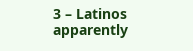3 – Latinos apparently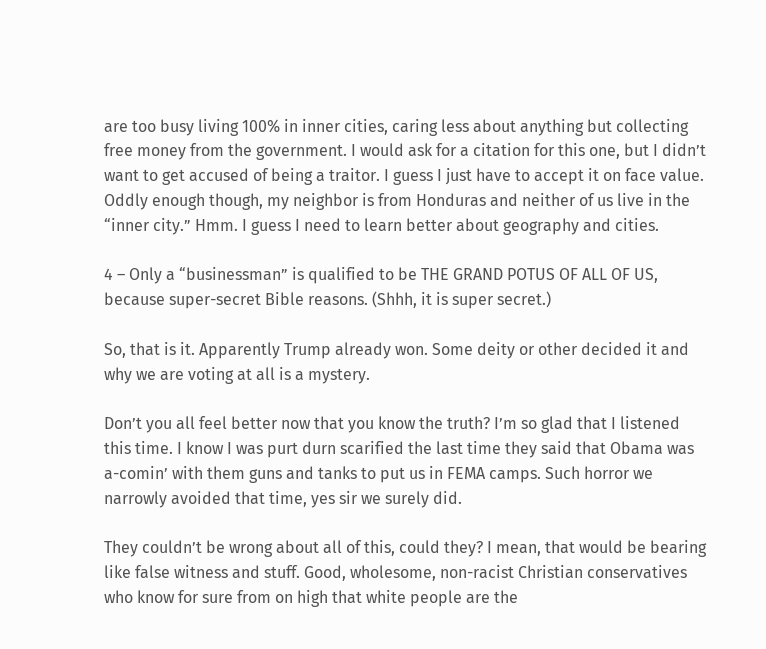are too busy living 100% in inner cities, caring less about anything but collecting free money from the government. I would ask for a citation for this one, but I didn’t want to get accused of being a traitor. I guess I just have to accept it on face value. Oddly enough though, my neighbor is from Honduras and neither of us live in the “inner city.” Hmm. I guess I need to learn better about geography and cities.

4 – Only a “businessman” is qualified to be THE GRAND POTUS OF ALL OF US, because super-secret Bible reasons. (Shhh, it is super secret.)

So, that is it. Apparently Trump already won. Some deity or other decided it and why we are voting at all is a mystery.

Don’t you all feel better now that you know the truth? I’m so glad that I listened this time. I know I was purt durn scarified the last time they said that Obama was a-comin’ with them guns and tanks to put us in FEMA camps. Such horror we narrowly avoided that time, yes sir we surely did.

They couldn’t be wrong about all of this, could they? I mean, that would be bearing like false witness and stuff. Good, wholesome, non-racist Christian conservatives who know for sure from on high that white people are the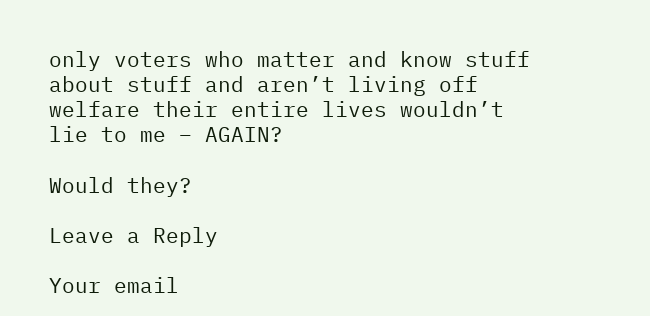only voters who matter and know stuff about stuff and aren’t living off welfare their entire lives wouldn’t lie to me – AGAIN?

Would they?

Leave a Reply

Your email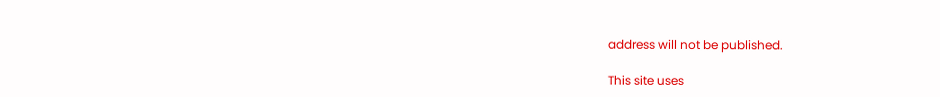address will not be published.

This site uses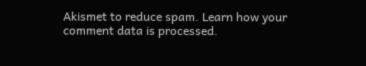Akismet to reduce spam. Learn how your comment data is processed.